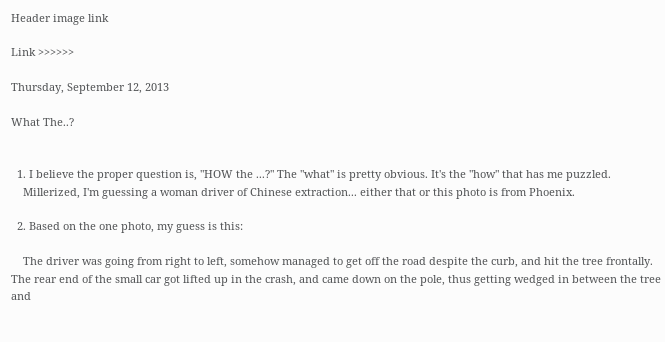Header image link

Link >>>>>>

Thursday, September 12, 2013

What The..?


  1. I believe the proper question is, "HOW the ...?" The "what" is pretty obvious. It's the "how" that has me puzzled.
    Millerized, I'm guessing a woman driver of Chinese extraction... either that or this photo is from Phoenix.

  2. Based on the one photo, my guess is this:

    The driver was going from right to left, somehow managed to get off the road despite the curb, and hit the tree frontally. The rear end of the small car got lifted up in the crash, and came down on the pole, thus getting wedged in between the tree and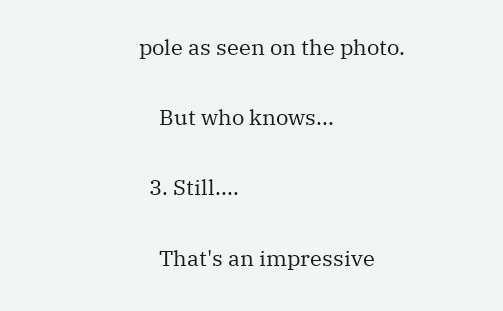pole as seen on the photo.

    But who knows...

  3. Still....

    That's an impressive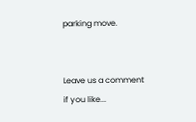parking move.


Leave us a comment if you like...